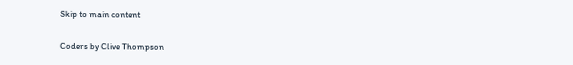Skip to main content

Coders by Clive Thompson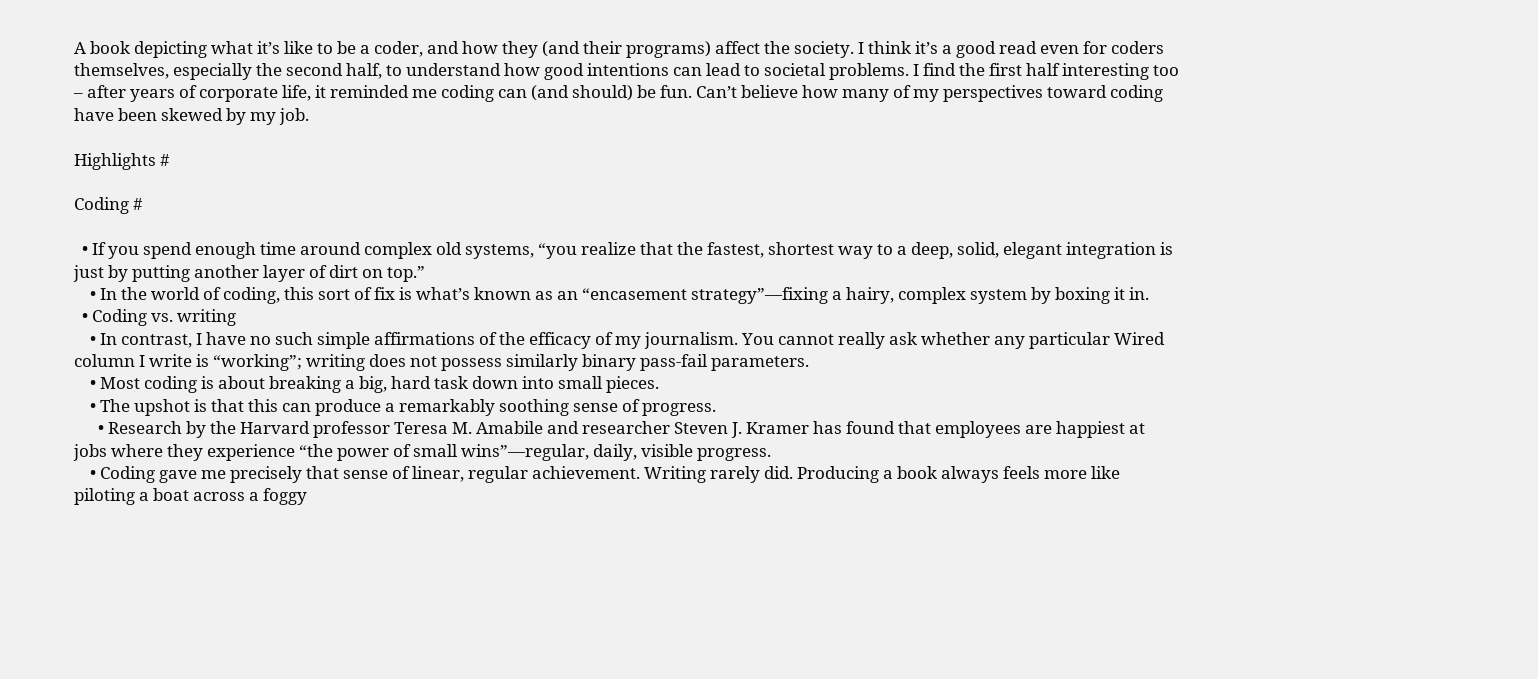A book depicting what it’s like to be a coder, and how they (and their programs) affect the society. I think it’s a good read even for coders themselves, especially the second half, to understand how good intentions can lead to societal problems. I find the first half interesting too – after years of corporate life, it reminded me coding can (and should) be fun. Can’t believe how many of my perspectives toward coding have been skewed by my job.

Highlights #

Coding #

  • If you spend enough time around complex old systems, “you realize that the fastest, shortest way to a deep, solid, elegant integration is just by putting another layer of dirt on top.”
    • In the world of coding, this sort of fix is what’s known as an “encasement strategy”—fixing a hairy, complex system by boxing it in.
  • Coding vs. writing
    • In contrast, I have no such simple affirmations of the efficacy of my journalism. You cannot really ask whether any particular Wired column I write is “working”; writing does not possess similarly binary pass-fail parameters.
    • Most coding is about breaking a big, hard task down into small pieces.
    • The upshot is that this can produce a remarkably soothing sense of progress.
      • Research by the Harvard professor Teresa M. Amabile and researcher Steven J. Kramer has found that employees are happiest at jobs where they experience “the power of small wins”—regular, daily, visible progress.
    • Coding gave me precisely that sense of linear, regular achievement. Writing rarely did. Producing a book always feels more like piloting a boat across a foggy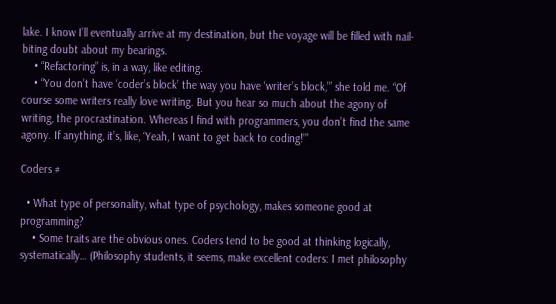lake. I know I’ll eventually arrive at my destination, but the voyage will be filled with nail-biting doubt about my bearings.
    • “Refactoring” is, in a way, like editing.
    • “You don’t have ‘coder’s block’ the way you have ‘writer’s block,’” she told me. “Of course some writers really love writing. But you hear so much about the agony of writing, the procrastination. Whereas I find with programmers, you don’t find the same agony. If anything, it’s, like, ‘Yeah, I want to get back to coding!’”

Coders #

  • What type of personality, what type of psychology, makes someone good at programming?
    • Some traits are the obvious ones. Coders tend to be good at thinking logically, systematically… (Philosophy students, it seems, make excellent coders: I met philosophy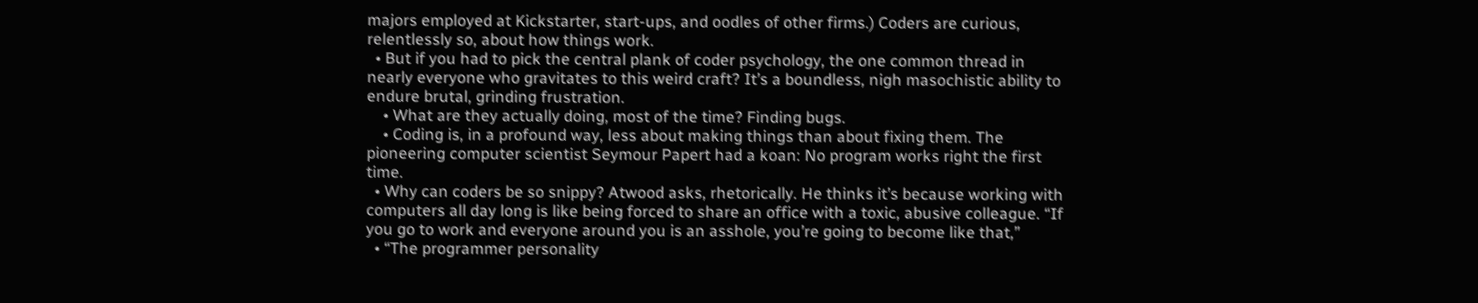majors employed at Kickstarter, start-ups, and oodles of other firms.) Coders are curious, relentlessly so, about how things work.
  • But if you had to pick the central plank of coder psychology, the one common thread in nearly everyone who gravitates to this weird craft? It’s a boundless, nigh masochistic ability to endure brutal, grinding frustration.
    • What are they actually doing, most of the time? Finding bugs.
    • Coding is, in a profound way, less about making things than about fixing them. The pioneering computer scientist Seymour Papert had a koan: No program works right the first time.
  • Why can coders be so snippy? Atwood asks, rhetorically. He thinks it’s because working with computers all day long is like being forced to share an office with a toxic, abusive colleague. “If you go to work and everyone around you is an asshole, you’re going to become like that,”
  • “The programmer personality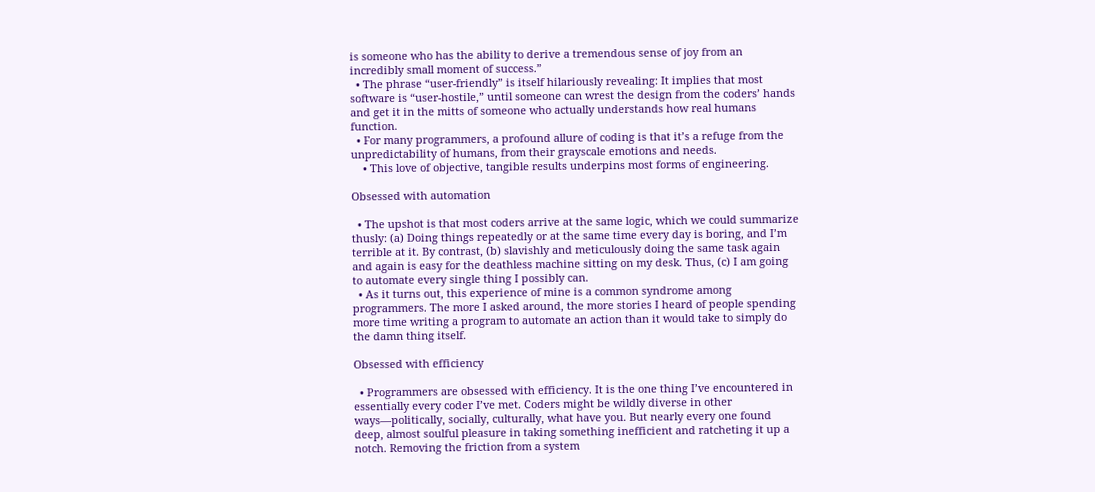is someone who has the ability to derive a tremendous sense of joy from an incredibly small moment of success.”
  • The phrase “user-friendly” is itself hilariously revealing: It implies that most software is “user-hostile,” until someone can wrest the design from the coders’ hands and get it in the mitts of someone who actually understands how real humans function.
  • For many programmers, a profound allure of coding is that it’s a refuge from the unpredictability of humans, from their grayscale emotions and needs.
    • This love of objective, tangible results underpins most forms of engineering.

Obsessed with automation

  • The upshot is that most coders arrive at the same logic, which we could summarize thusly: (a) Doing things repeatedly or at the same time every day is boring, and I’m terrible at it. By contrast, (b) slavishly and meticulously doing the same task again and again is easy for the deathless machine sitting on my desk. Thus, (c) I am going to automate every single thing I possibly can.
  • As it turns out, this experience of mine is a common syndrome among programmers. The more I asked around, the more stories I heard of people spending more time writing a program to automate an action than it would take to simply do the damn thing itself.

Obsessed with efficiency

  • Programmers are obsessed with efficiency. It is the one thing I’ve encountered in essentially every coder I’ve met. Coders might be wildly diverse in other ways—politically, socially, culturally, what have you. But nearly every one found deep, almost soulful pleasure in taking something inefficient and ratcheting it up a notch. Removing the friction from a system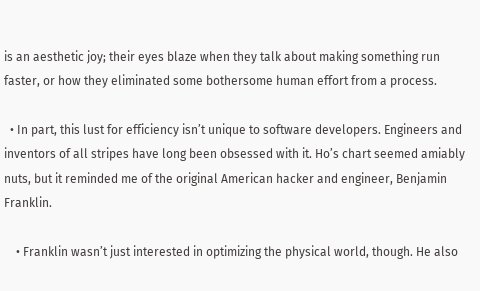is an aesthetic joy; their eyes blaze when they talk about making something run faster, or how they eliminated some bothersome human effort from a process.

  • In part, this lust for efficiency isn’t unique to software developers. Engineers and inventors of all stripes have long been obsessed with it. Ho’s chart seemed amiably nuts, but it reminded me of the original American hacker and engineer, Benjamin Franklin.

    • Franklin wasn’t just interested in optimizing the physical world, though. He also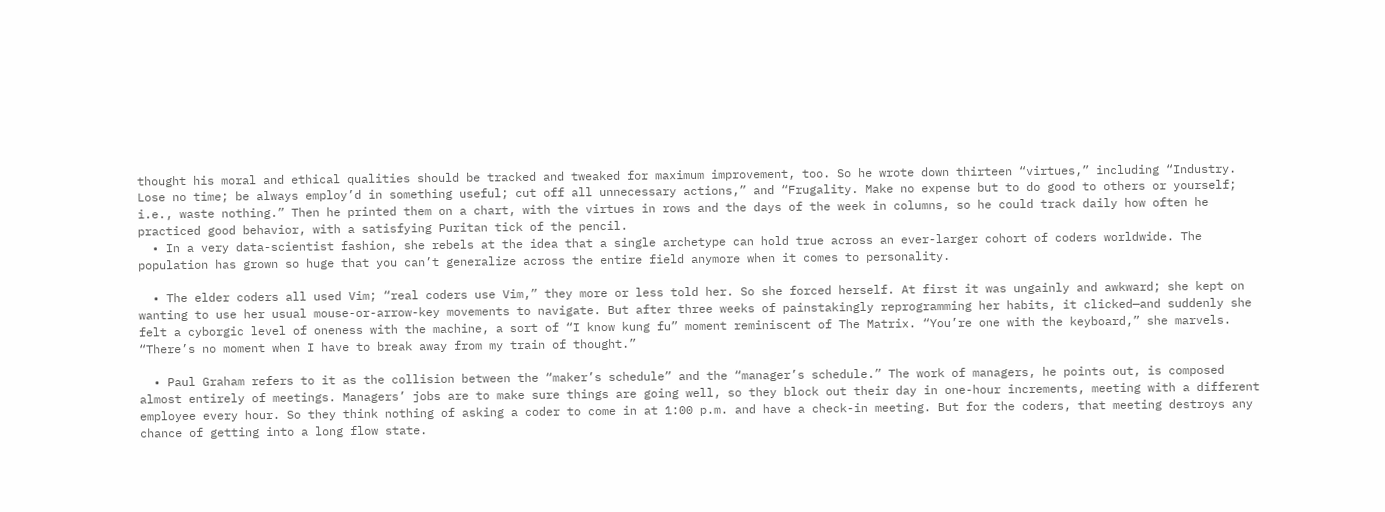thought his moral and ethical qualities should be tracked and tweaked for maximum improvement, too. So he wrote down thirteen “virtues,” including “Industry. Lose no time; be always employ’d in something useful; cut off all unnecessary actions,” and “Frugality. Make no expense but to do good to others or yourself; i.e., waste nothing.” Then he printed them on a chart, with the virtues in rows and the days of the week in columns, so he could track daily how often he practiced good behavior, with a satisfying Puritan tick of the pencil.
  • In a very data-scientist fashion, she rebels at the idea that a single archetype can hold true across an ever-larger cohort of coders worldwide. The population has grown so huge that you can’t generalize across the entire field anymore when it comes to personality.

  • The elder coders all used Vim; “real coders use Vim,” they more or less told her. So she forced herself. At first it was ungainly and awkward; she kept on wanting to use her usual mouse-or-arrow-key movements to navigate. But after three weeks of painstakingly reprogramming her habits, it clicked—and suddenly she felt a cyborgic level of oneness with the machine, a sort of “I know kung fu” moment reminiscent of The Matrix. “You’re one with the keyboard,” she marvels. “There’s no moment when I have to break away from my train of thought.”

  • Paul Graham refers to it as the collision between the “maker’s schedule” and the “manager’s schedule.” The work of managers, he points out, is composed almost entirely of meetings. Managers’ jobs are to make sure things are going well, so they block out their day in one-hour increments, meeting with a different employee every hour. So they think nothing of asking a coder to come in at 1:00 p.m. and have a check-in meeting. But for the coders, that meeting destroys any chance of getting into a long flow state.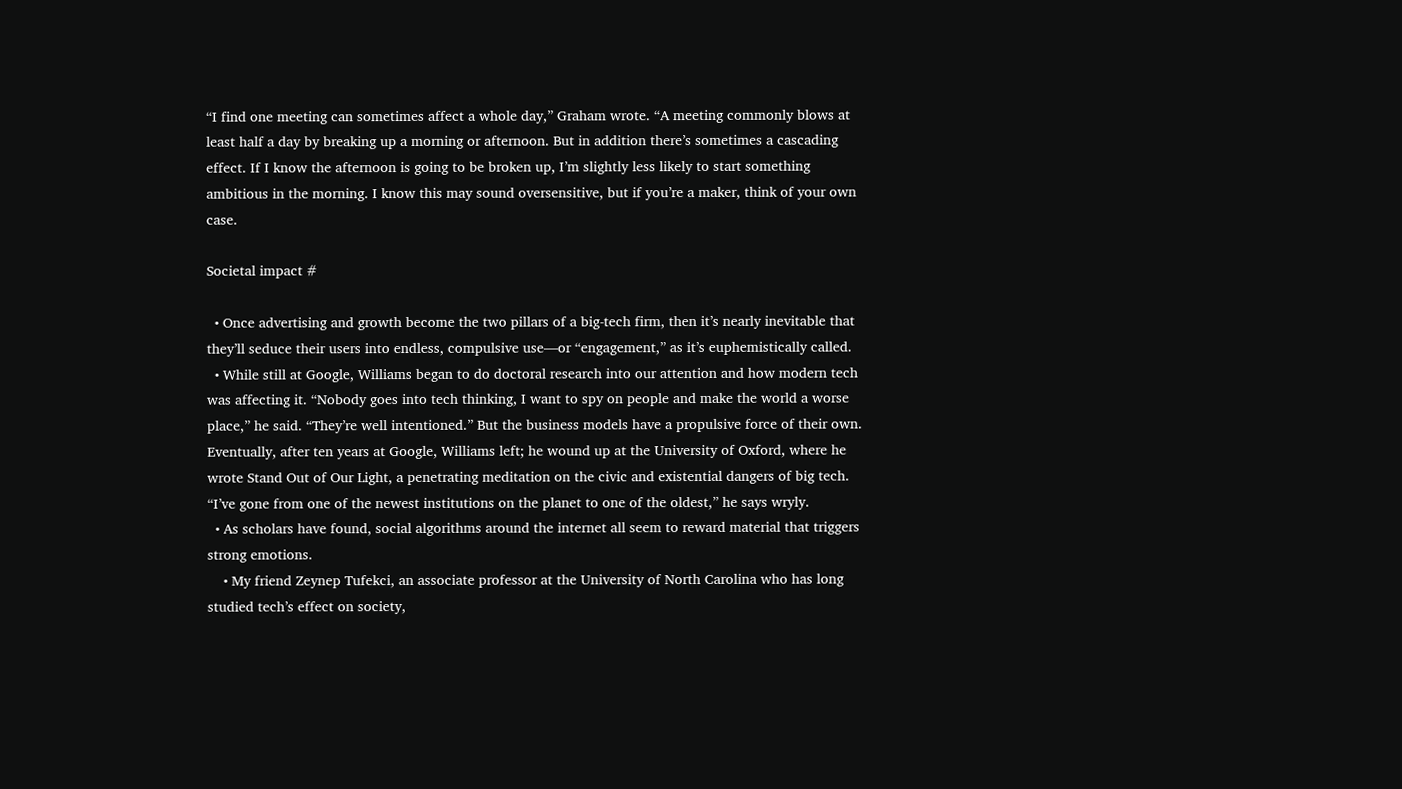“I find one meeting can sometimes affect a whole day,” Graham wrote. “A meeting commonly blows at least half a day by breaking up a morning or afternoon. But in addition there’s sometimes a cascading effect. If I know the afternoon is going to be broken up, I’m slightly less likely to start something ambitious in the morning. I know this may sound oversensitive, but if you’re a maker, think of your own case.

Societal impact #

  • Once advertising and growth become the two pillars of a big-tech firm, then it’s nearly inevitable that they’ll seduce their users into endless, compulsive use—or “engagement,” as it’s euphemistically called.
  • While still at Google, Williams began to do doctoral research into our attention and how modern tech was affecting it. “Nobody goes into tech thinking, I want to spy on people and make the world a worse place,” he said. “They’re well intentioned.” But the business models have a propulsive force of their own. Eventually, after ten years at Google, Williams left; he wound up at the University of Oxford, where he wrote Stand Out of Our Light, a penetrating meditation on the civic and existential dangers of big tech. “I’ve gone from one of the newest institutions on the planet to one of the oldest,” he says wryly.
  • As scholars have found, social algorithms around the internet all seem to reward material that triggers strong emotions.
    • My friend Zeynep Tufekci, an associate professor at the University of North Carolina who has long studied tech’s effect on society,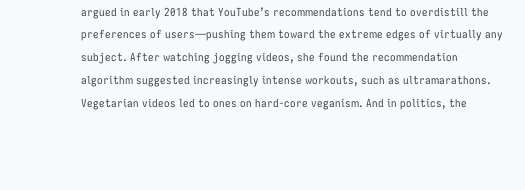argued in early 2018 that YouTube’s recommendations tend to overdistill the preferences of users—pushing them toward the extreme edges of virtually any subject. After watching jogging videos, she found the recommendation algorithm suggested increasingly intense workouts, such as ultramarathons. Vegetarian videos led to ones on hard-core veganism. And in politics, the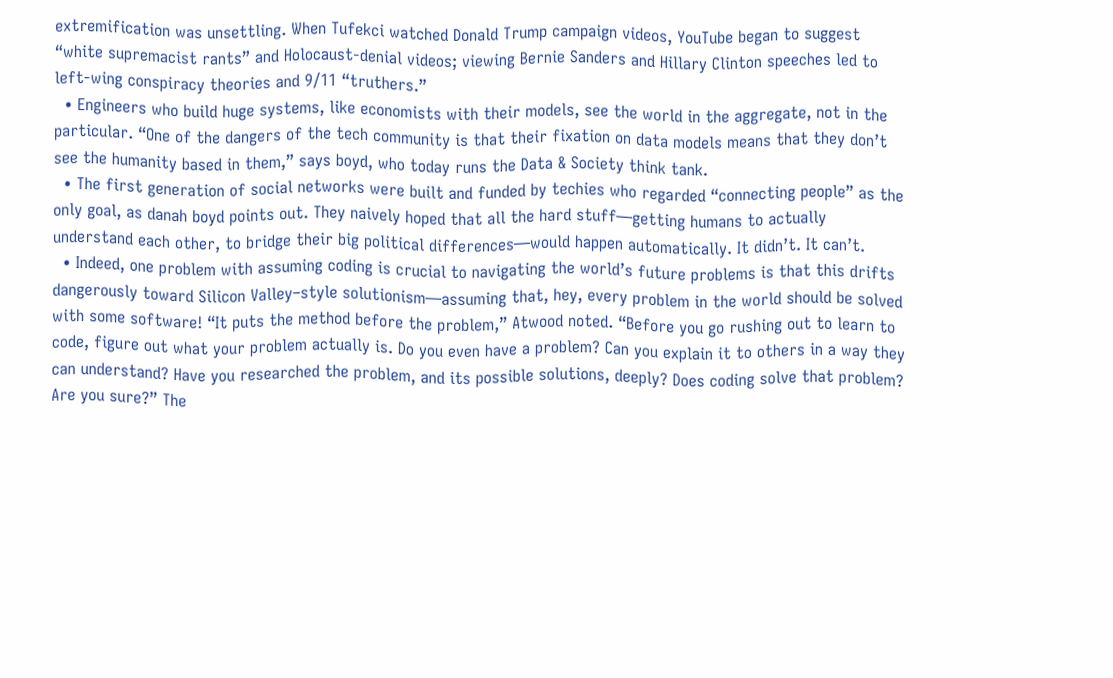extremification was unsettling. When Tufekci watched Donald Trump campaign videos, YouTube began to suggest “white supremacist rants” and Holocaust-denial videos; viewing Bernie Sanders and Hillary Clinton speeches led to left-wing conspiracy theories and 9/11 “truthers.”
  • Engineers who build huge systems, like economists with their models, see the world in the aggregate, not in the particular. “One of the dangers of the tech community is that their fixation on data models means that they don’t see the humanity based in them,” says boyd, who today runs the Data & Society think tank.
  • The first generation of social networks were built and funded by techies who regarded “connecting people” as the only goal, as danah boyd points out. They naively hoped that all the hard stuff—getting humans to actually understand each other, to bridge their big political differences—would happen automatically. It didn’t. It can’t.
  • Indeed, one problem with assuming coding is crucial to navigating the world’s future problems is that this drifts dangerously toward Silicon Valley–style solutionism—assuming that, hey, every problem in the world should be solved with some software! “It puts the method before the problem,” Atwood noted. “Before you go rushing out to learn to code, figure out what your problem actually is. Do you even have a problem? Can you explain it to others in a way they can understand? Have you researched the problem, and its possible solutions, deeply? Does coding solve that problem? Are you sure?” The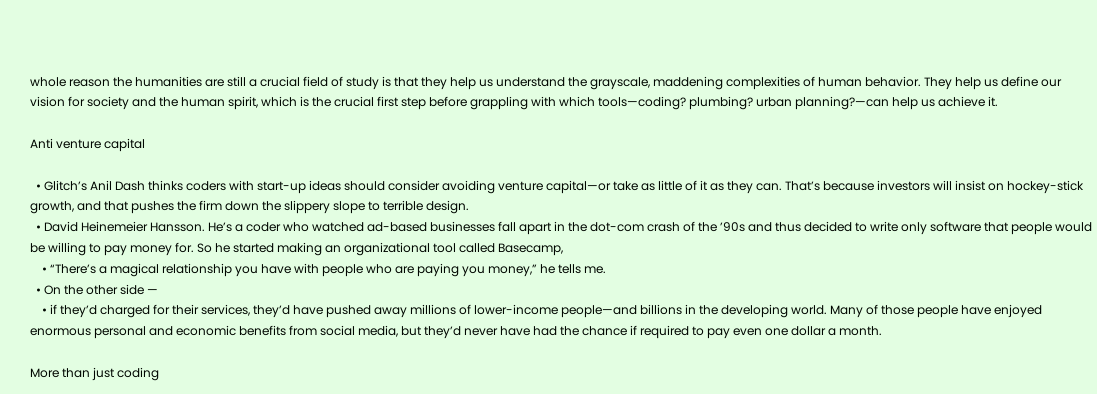whole reason the humanities are still a crucial field of study is that they help us understand the grayscale, maddening complexities of human behavior. They help us define our vision for society and the human spirit, which is the crucial first step before grappling with which tools—coding? plumbing? urban planning?—can help us achieve it.

Anti venture capital

  • Glitch’s Anil Dash thinks coders with start-up ideas should consider avoiding venture capital—or take as little of it as they can. That’s because investors will insist on hockey-stick growth, and that pushes the firm down the slippery slope to terrible design.
  • David Heinemeier Hansson. He’s a coder who watched ad-based businesses fall apart in the dot-com crash of the ’90s and thus decided to write only software that people would be willing to pay money for. So he started making an organizational tool called Basecamp,
    • “There’s a magical relationship you have with people who are paying you money,” he tells me.
  • On the other side —
    • if they’d charged for their services, they’d have pushed away millions of lower-income people—and billions in the developing world. Many of those people have enjoyed enormous personal and economic benefits from social media, but they’d never have had the chance if required to pay even one dollar a month.

More than just coding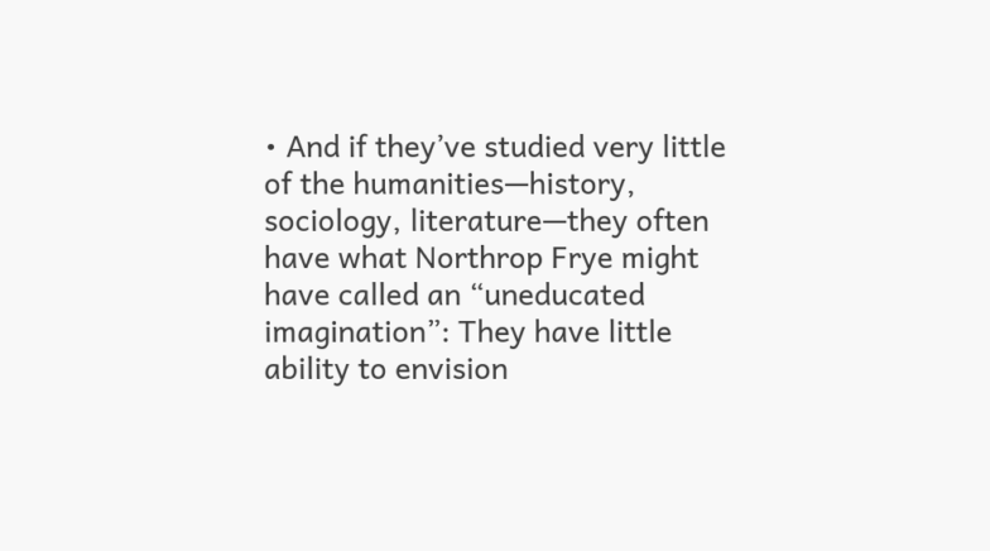• And if they’ve studied very little of the humanities—history, sociology, literature—they often have what Northrop Frye might have called an “uneducated imagination”: They have little ability to envision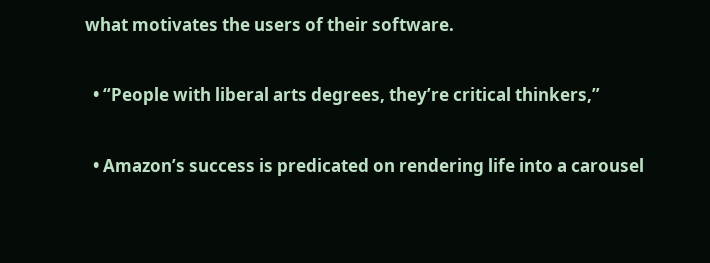what motivates the users of their software.

  • “People with liberal arts degrees, they’re critical thinkers,”

  • Amazon’s success is predicated on rendering life into a carousel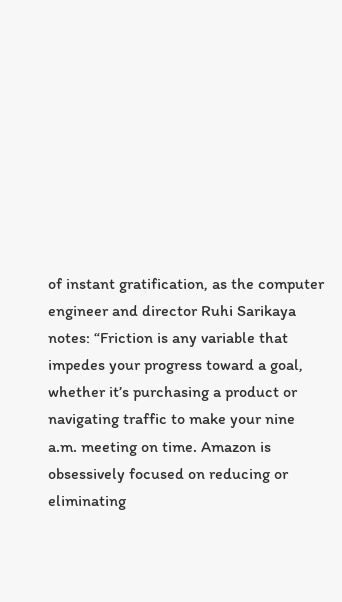of instant gratification, as the computer engineer and director Ruhi Sarikaya notes: “Friction is any variable that impedes your progress toward a goal, whether it’s purchasing a product or navigating traffic to make your nine a.m. meeting on time. Amazon is obsessively focused on reducing or eliminating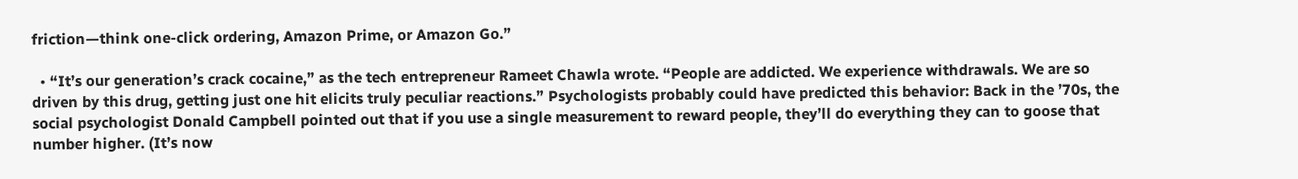friction—think one-click ordering, Amazon Prime, or Amazon Go.”

  • “It’s our generation’s crack cocaine,” as the tech entrepreneur Rameet Chawla wrote. “People are addicted. We experience withdrawals. We are so driven by this drug, getting just one hit elicits truly peculiar reactions.” Psychologists probably could have predicted this behavior: Back in the ’70s, the social psychologist Donald Campbell pointed out that if you use a single measurement to reward people, they’ll do everything they can to goose that number higher. (It’s now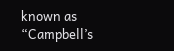known as “Campbell’s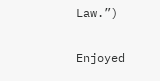Law.”)

Enjoyed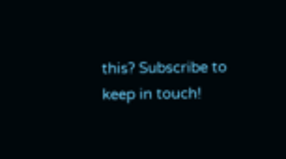this? Subscribe to keep in touch!